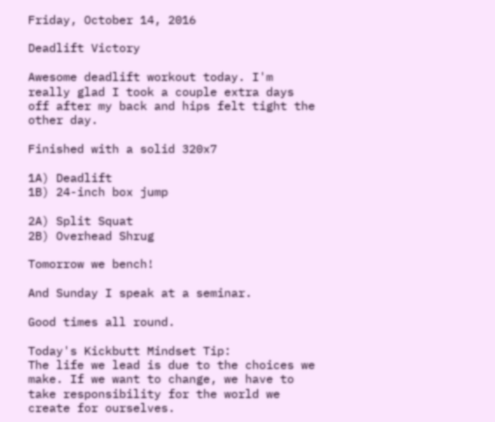Friday, October 14, 2016

Deadlift Victory

Awesome deadlift workout today. I'm really glad I took a couple extra days off after my back and hips felt tight the other day.

Finished with a solid 320x7

1A) Deadlift
1B) 24-inch box jump

2A) Split Squat
2B) Overhead Shrug

Tomorrow we bench!

And Sunday I speak at a seminar.

Good times all round.

Today's Kickbutt Mindset Tip:
The life we lead is due to the choices we make. If we want to change, we have to take responsibility for the world we create for ourselves.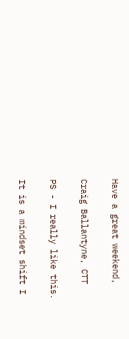Have a great weekend,

Craig Ballantyne, CTT

PS - I really like this.

It is a mindset shift I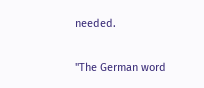needed.

"The German word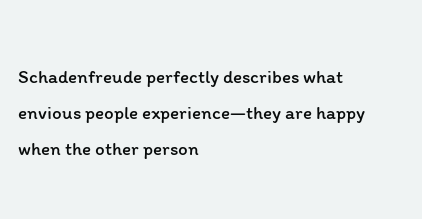Schadenfreude perfectly describes what envious people experience—they are happy when the other person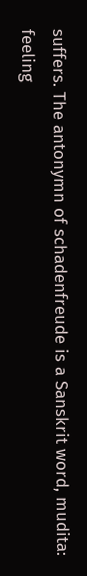suffers. The antonymn of schadenfreude is a Sanskrit word, mudita: feeling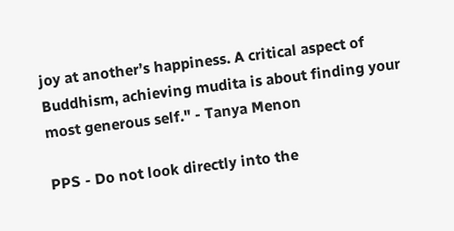joy at another’s happiness. A critical aspect of Buddhism, achieving mudita is about finding your most generous self." - Tanya Menon

PPS - Do not look directly into the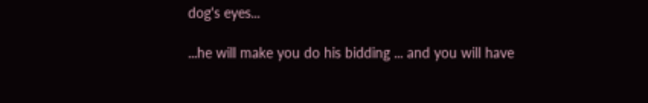dog's eyes...

...he will make you do his bidding ... and you will have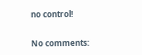no control!


No comments: